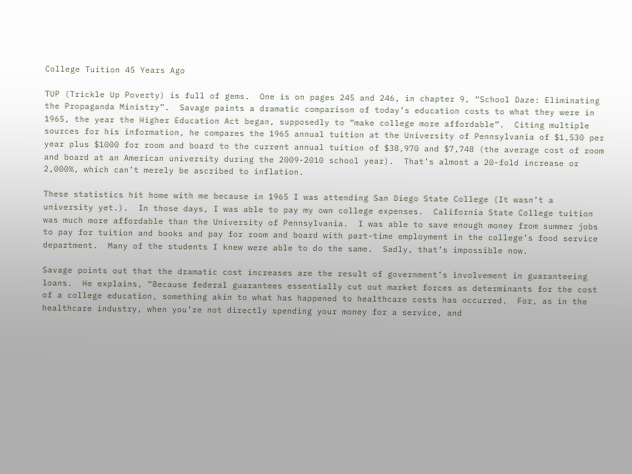College Tuition 45 Years Ago

TUP (Trickle Up Poverty) is full of gems.  One is on pages 245 and 246, in chapter 9, “School Daze: Eliminating the Propaganda Ministry”.  Savage paints a dramatic comparison of today’s education costs to what they were in 1965, the year the Higher Education Act began, supposedly to “make college more affordable”.  Citing multiple sources for his information, he compares the 1965 annual tuition at the University of Pennsylvania of $1,530 per year plus $1000 for room and board to the current annual tuition of $38,970 and $7,748 (the average cost of room and board at an American university during the 2009-2010 school year).  That’s almost a 20-fold increase or 2,000%, which can’t merely be ascribed to inflation.

These statistics hit home with me because in 1965 I was attending San Diego State College (It wasn’t a university yet.).  In those days, I was able to pay my own college expenses.  California State College tuition was much more affordable than the University of Pennsylvania.  I was able to save enough money from summer jobs to pay for tuition and books and pay for room and board with part-time employment in the college’s food service department.  Many of the students I knew were able to do the same.  Sadly, that’s impossible now.

Savage points out that the dramatic cost increases are the result of government’s involvement in guaranteeing loans.  He explains, “Because federal guarantees essentially cut out market forces as determinants for the cost of a college education, something akin to what has happened to healthcare costs has occurred.  For, as in the healthcare industry, when you’re not directly spending your money for a service, and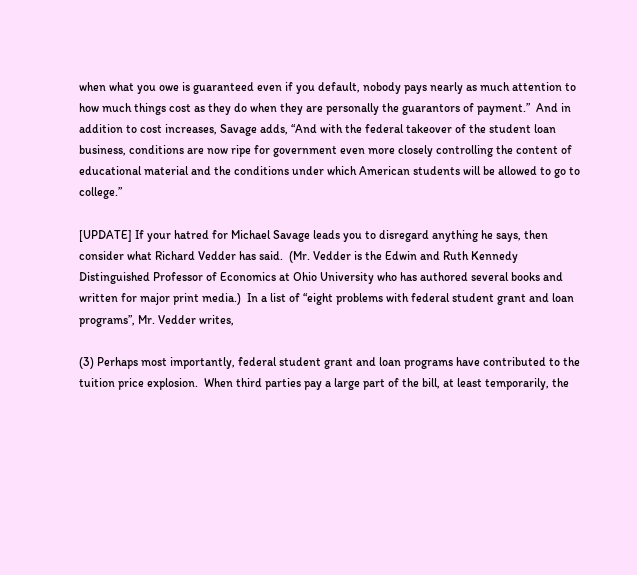when what you owe is guaranteed even if you default, nobody pays nearly as much attention to how much things cost as they do when they are personally the guarantors of payment.”  And in addition to cost increases, Savage adds, “And with the federal takeover of the student loan business, conditions are now ripe for government even more closely controlling the content of educational material and the conditions under which American students will be allowed to go to college.”

[UPDATE] If your hatred for Michael Savage leads you to disregard anything he says, then consider what Richard Vedder has said.  (Mr. Vedder is the Edwin and Ruth Kennedy Distinguished Professor of Economics at Ohio University who has authored several books and written for major print media.)  In a list of “eight problems with federal student grant and loan programs”, Mr. Vedder writes,

(3) Perhaps most importantly, federal student grant and loan programs have contributed to the tuition price explosion.  When third parties pay a large part of the bill, at least temporarily, the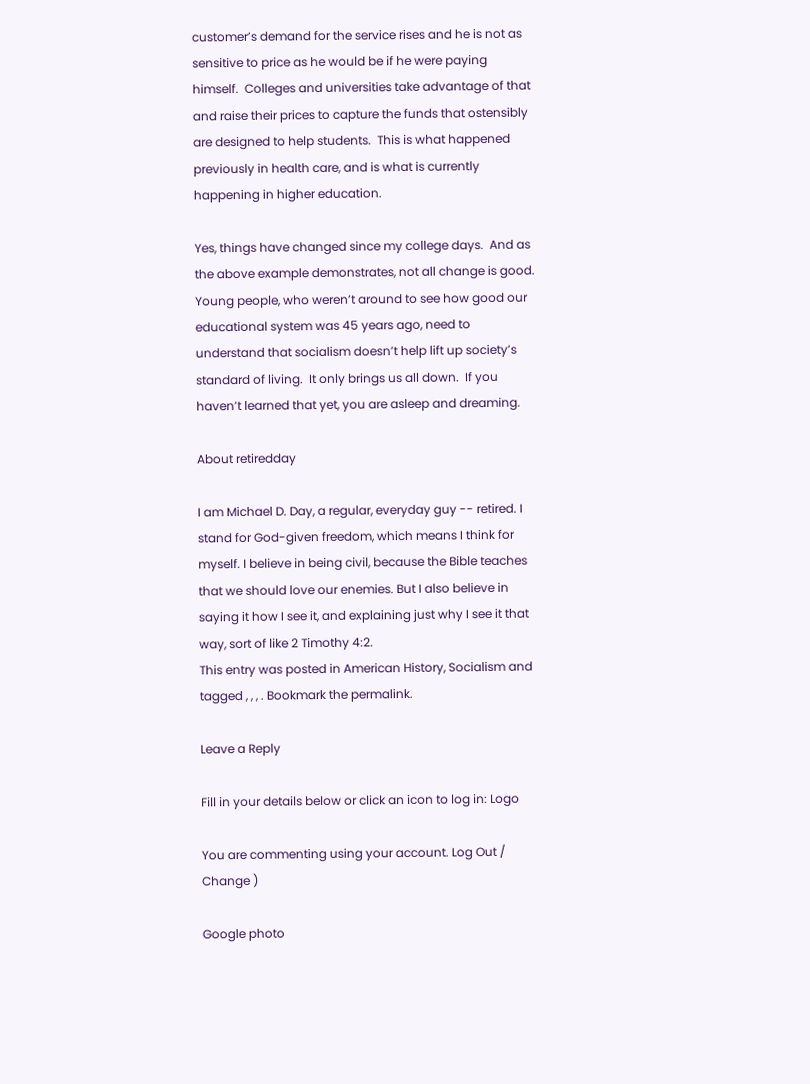customer’s demand for the service rises and he is not as sensitive to price as he would be if he were paying himself.  Colleges and universities take advantage of that and raise their prices to capture the funds that ostensibly are designed to help students.  This is what happened previously in health care, and is what is currently happening in higher education.

Yes, things have changed since my college days.  And as the above example demonstrates, not all change is good.  Young people, who weren’t around to see how good our educational system was 45 years ago, need to understand that socialism doesn’t help lift up society’s standard of living.  It only brings us all down.  If you haven’t learned that yet, you are asleep and dreaming.

About retiredday

I am Michael D. Day, a regular, everyday guy -- retired. I stand for God-given freedom, which means I think for myself. I believe in being civil, because the Bible teaches that we should love our enemies. But I also believe in saying it how I see it, and explaining just why I see it that way, sort of like 2 Timothy 4:2.
This entry was posted in American History, Socialism and tagged , , , . Bookmark the permalink.

Leave a Reply

Fill in your details below or click an icon to log in: Logo

You are commenting using your account. Log Out /  Change )

Google photo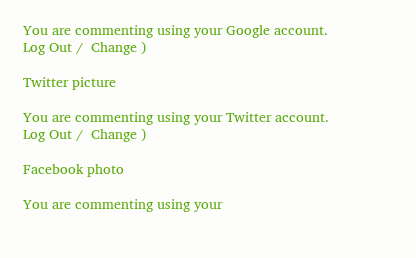You are commenting using your Google account. Log Out /  Change )

Twitter picture

You are commenting using your Twitter account. Log Out /  Change )

Facebook photo

You are commenting using your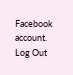Facebook account. Log Out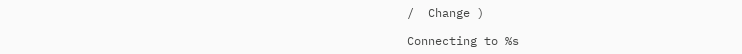/  Change )

Connecting to %s